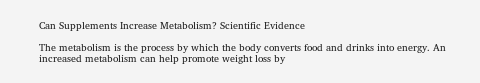Can Supplements Increase Metabolism? Scientific Evidence

The metabolism is the process by which the body converts food and drinks into energy. An increased metabolism can help promote weight loss by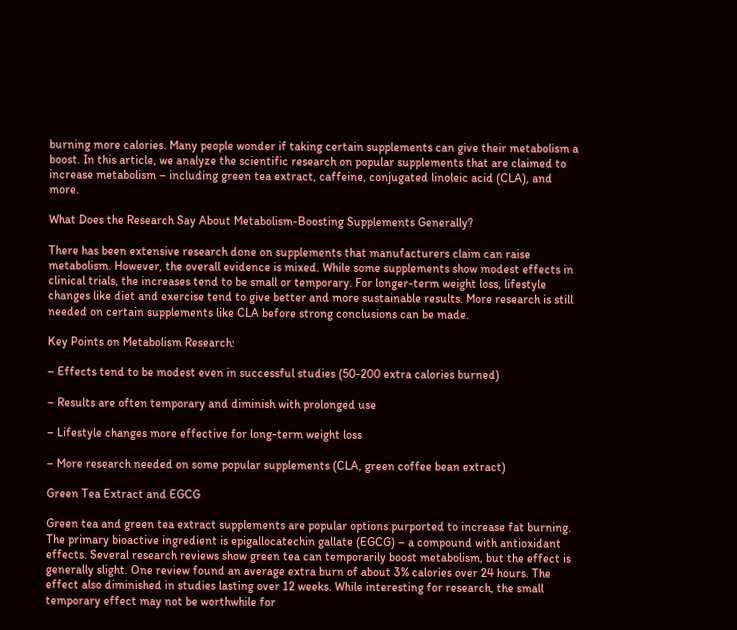burning more calories. Many people wonder if taking certain supplements can give their metabolism a boost. In this article, we analyze the scientific research on popular supplements that are claimed to increase metabolism – including green tea extract, caffeine, conjugated linoleic acid (CLA), and more.

What Does the Research Say About Metabolism-Boosting Supplements Generally?

There has been extensive research done on supplements that manufacturers claim can raise metabolism. However, the overall evidence is mixed. While some supplements show modest effects in clinical trials, the increases tend to be small or temporary. For longer-term weight loss, lifestyle changes like diet and exercise tend to give better and more sustainable results. More research is still needed on certain supplements like CLA before strong conclusions can be made.

Key Points on Metabolism Research:

– Effects tend to be modest even in successful studies (50-200 extra calories burned)

– Results are often temporary and diminish with prolonged use

– Lifestyle changes more effective for long-term weight loss

– More research needed on some popular supplements (CLA, green coffee bean extract)

Green Tea Extract and EGCG

Green tea and green tea extract supplements are popular options purported to increase fat burning. The primary bioactive ingredient is epigallocatechin gallate (EGCG) – a compound with antioxidant effects. Several research reviews show green tea can temporarily boost metabolism, but the effect is generally slight. One review found an average extra burn of about 3% calories over 24 hours. The effect also diminished in studies lasting over 12 weeks. While interesting for research, the small temporary effect may not be worthwhile for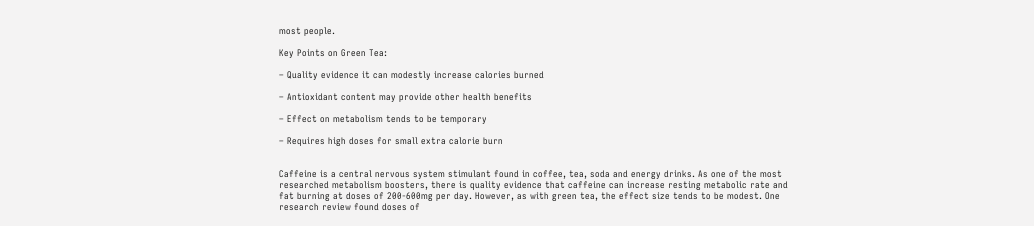most people.

Key Points on Green Tea:

– Quality evidence it can modestly increase calories burned

– Antioxidant content may provide other health benefits

– Effect on metabolism tends to be temporary

– Requires high doses for small extra calorie burn


Caffeine is a central nervous system stimulant found in coffee, tea, soda and energy drinks. As one of the most researched metabolism boosters, there is quality evidence that caffeine can increase resting metabolic rate and fat burning at doses of 200-600mg per day. However, as with green tea, the effect size tends to be modest. One research review found doses of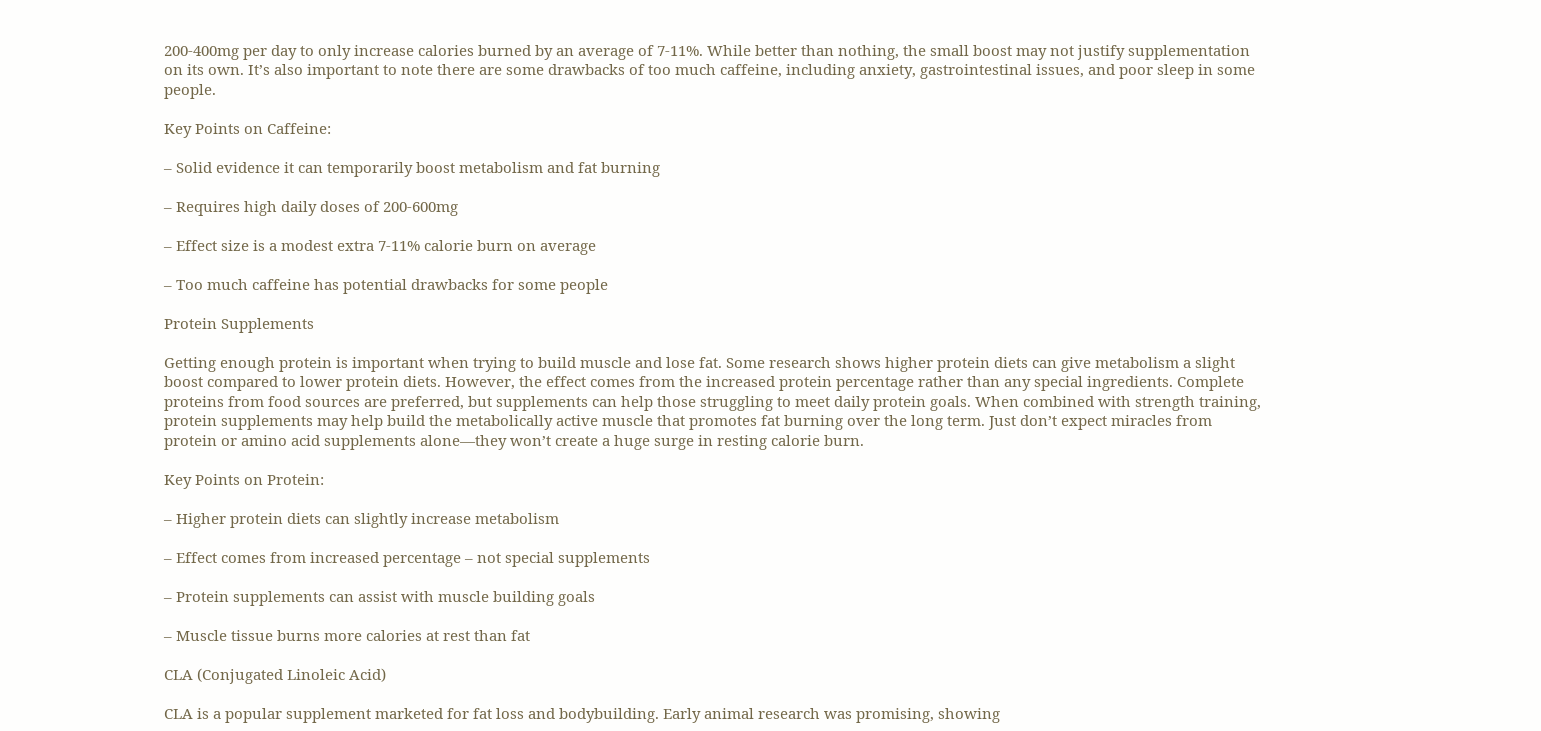200-400mg per day to only increase calories burned by an average of 7-11%. While better than nothing, the small boost may not justify supplementation on its own. It’s also important to note there are some drawbacks of too much caffeine, including anxiety, gastrointestinal issues, and poor sleep in some people.

Key Points on Caffeine:

– Solid evidence it can temporarily boost metabolism and fat burning

– Requires high daily doses of 200-600mg

– Effect size is a modest extra 7-11% calorie burn on average

– Too much caffeine has potential drawbacks for some people

Protein Supplements

Getting enough protein is important when trying to build muscle and lose fat. Some research shows higher protein diets can give metabolism a slight boost compared to lower protein diets. However, the effect comes from the increased protein percentage rather than any special ingredients. Complete proteins from food sources are preferred, but supplements can help those struggling to meet daily protein goals. When combined with strength training, protein supplements may help build the metabolically active muscle that promotes fat burning over the long term. Just don’t expect miracles from protein or amino acid supplements alone—they won’t create a huge surge in resting calorie burn.

Key Points on Protein:

– Higher protein diets can slightly increase metabolism

– Effect comes from increased percentage – not special supplements

– Protein supplements can assist with muscle building goals

– Muscle tissue burns more calories at rest than fat

CLA (Conjugated Linoleic Acid)

CLA is a popular supplement marketed for fat loss and bodybuilding. Early animal research was promising, showing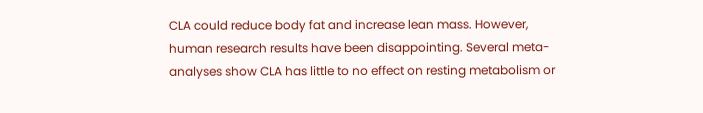CLA could reduce body fat and increase lean mass. However, human research results have been disappointing. Several meta-analyses show CLA has little to no effect on resting metabolism or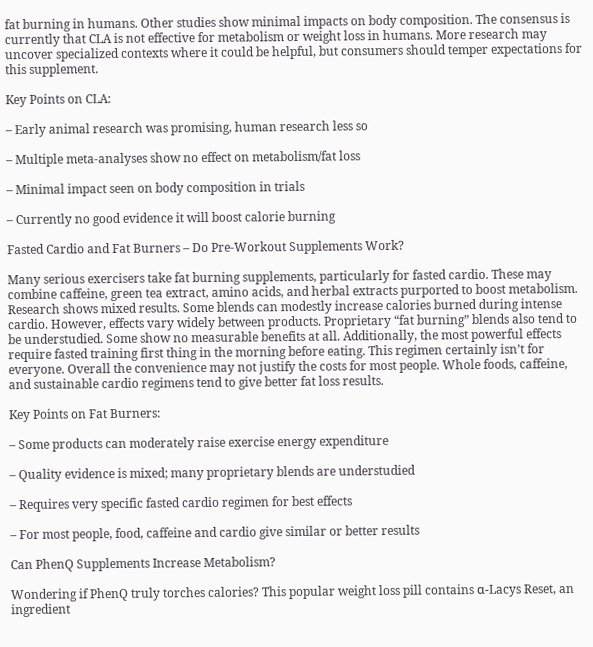fat burning in humans. Other studies show minimal impacts on body composition. The consensus is currently that CLA is not effective for metabolism or weight loss in humans. More research may uncover specialized contexts where it could be helpful, but consumers should temper expectations for this supplement.

Key Points on CLA:

– Early animal research was promising, human research less so

– Multiple meta-analyses show no effect on metabolism/fat loss

– Minimal impact seen on body composition in trials

– Currently no good evidence it will boost calorie burning

Fasted Cardio and Fat Burners – Do Pre-Workout Supplements Work?

Many serious exercisers take fat burning supplements, particularly for fasted cardio. These may combine caffeine, green tea extract, amino acids, and herbal extracts purported to boost metabolism. Research shows mixed results. Some blends can modestly increase calories burned during intense cardio. However, effects vary widely between products. Proprietary “fat burning” blends also tend to be understudied. Some show no measurable benefits at all. Additionally, the most powerful effects require fasted training first thing in the morning before eating. This regimen certainly isn’t for everyone. Overall the convenience may not justify the costs for most people. Whole foods, caffeine, and sustainable cardio regimens tend to give better fat loss results.

Key Points on Fat Burners:

– Some products can moderately raise exercise energy expenditure

– Quality evidence is mixed; many proprietary blends are understudied

– Requires very specific fasted cardio regimen for best effects

– For most people, food, caffeine and cardio give similar or better results

Can PhenQ Supplements Increase Metabolism?

Wondering if PhenQ truly torches calories? This popular weight loss pill contains α-Lacys Reset, an ingredient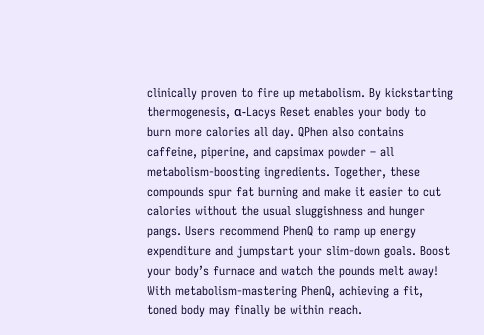clinically proven to fire up metabolism. By kickstarting thermogenesis, α-Lacys Reset enables your body to burn more calories all day. QPhen also contains caffeine, piperine, and capsimax powder – all metabolism-boosting ingredients. Together, these compounds spur fat burning and make it easier to cut calories without the usual sluggishness and hunger pangs. Users recommend PhenQ to ramp up energy expenditure and jumpstart your slim-down goals. Boost your body’s furnace and watch the pounds melt away! With metabolism-mastering PhenQ, achieving a fit, toned body may finally be within reach.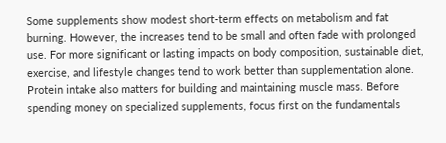Some supplements show modest short-term effects on metabolism and fat burning. However, the increases tend to be small and often fade with prolonged use. For more significant or lasting impacts on body composition, sustainable diet, exercise, and lifestyle changes tend to work better than supplementation alone. Protein intake also matters for building and maintaining muscle mass. Before spending money on specialized supplements, focus first on the fundamentals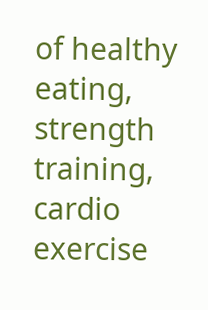of healthy eating, strength training, cardio exercise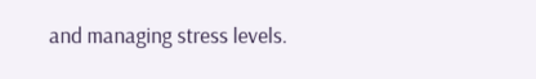and managing stress levels.